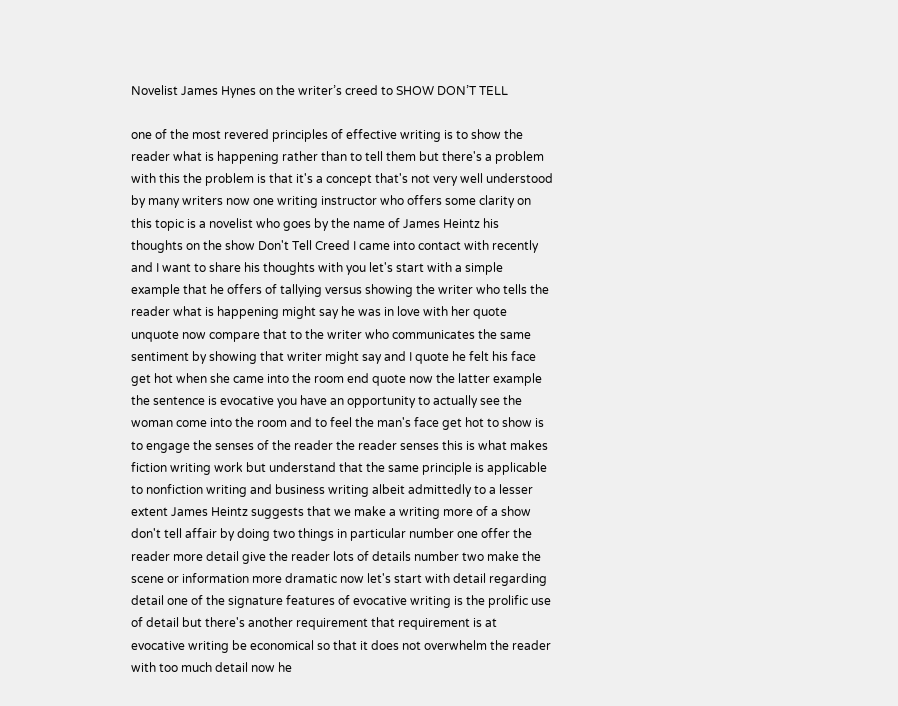Novelist James Hynes on the writer’s creed to SHOW DON’T TELL

one of the most revered principles of effective writing is to show the reader what is happening rather than to tell them but there's a problem with this the problem is that it's a concept that's not very well understood by many writers now one writing instructor who offers some clarity on this topic is a novelist who goes by the name of James Heintz his thoughts on the show Don't Tell Creed I came into contact with recently and I want to share his thoughts with you let's start with a simple example that he offers of tallying versus showing the writer who tells the reader what is happening might say he was in love with her quote unquote now compare that to the writer who communicates the same sentiment by showing that writer might say and I quote he felt his face get hot when she came into the room end quote now the latter example the sentence is evocative you have an opportunity to actually see the woman come into the room and to feel the man's face get hot to show is to engage the senses of the reader the reader senses this is what makes fiction writing work but understand that the same principle is applicable to nonfiction writing and business writing albeit admittedly to a lesser extent James Heintz suggests that we make a writing more of a show don't tell affair by doing two things in particular number one offer the reader more detail give the reader lots of details number two make the scene or information more dramatic now let's start with detail regarding detail one of the signature features of evocative writing is the prolific use of detail but there's another requirement that requirement is at evocative writing be economical so that it does not overwhelm the reader with too much detail now he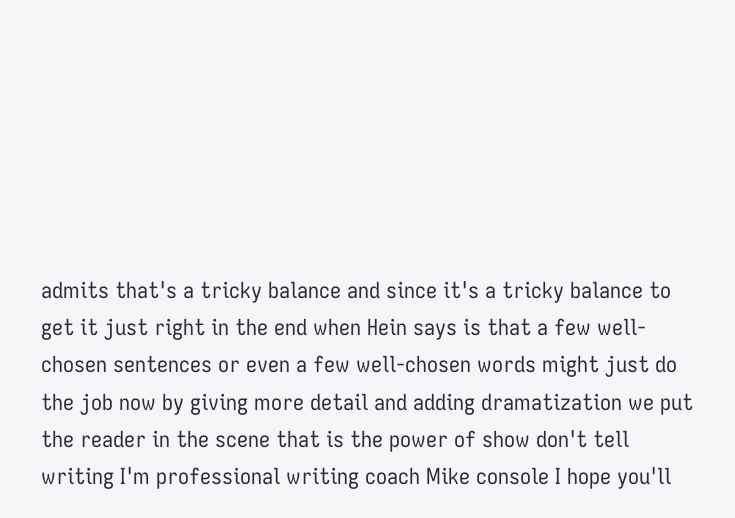admits that's a tricky balance and since it's a tricky balance to get it just right in the end when Hein says is that a few well-chosen sentences or even a few well-chosen words might just do the job now by giving more detail and adding dramatization we put the reader in the scene that is the power of show don't tell writing I'm professional writing coach Mike console I hope you'll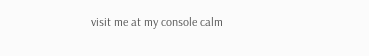visit me at my console calm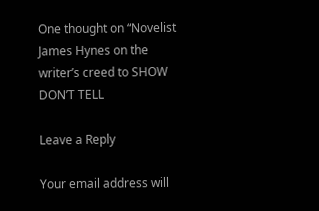One thought on “Novelist James Hynes on the writer’s creed to SHOW DON’T TELL

Leave a Reply

Your email address will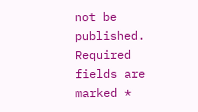not be published. Required fields are marked *